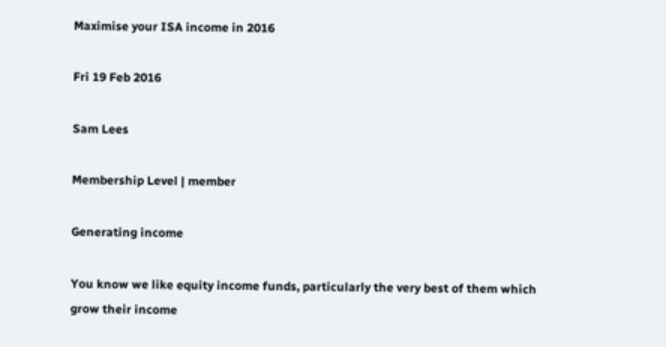Maximise your ISA income in 2016

Fri 19 Feb 2016

Sam Lees

Membership Level | member

Generating income

You know we like equity income funds, particularly the very best of them which grow their income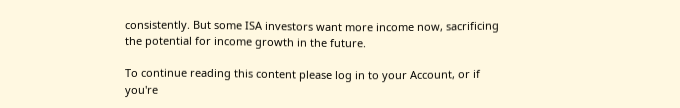consistently. But some ISA investors want more income now, sacrificing the potential for income growth in the future.

To continue reading this content please log in to your Account, or if you're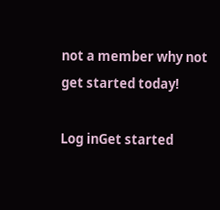not a member why not get started today!

Log inGet started